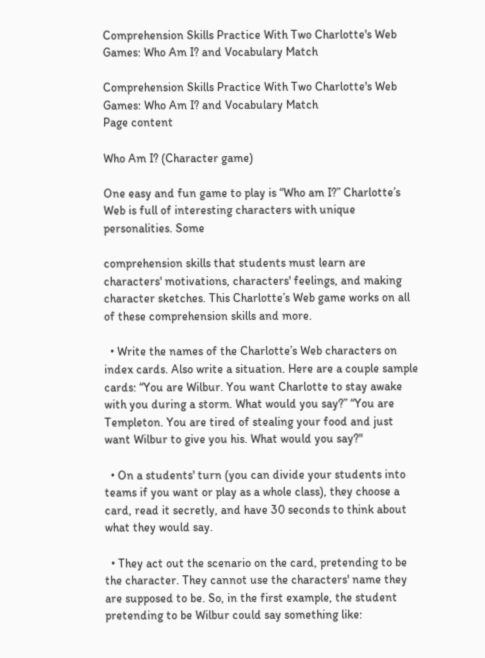Comprehension Skills Practice With Two Charlotte's Web Games: Who Am I? and Vocabulary Match

Comprehension Skills Practice With Two Charlotte's Web Games: Who Am I? and Vocabulary Match
Page content

Who Am I? (Character game)

One easy and fun game to play is “Who am I?” Charlotte’s Web is full of interesting characters with unique personalities. Some

comprehension skills that students must learn are characters' motivations, characters' feelings, and making character sketches. This Charlotte’s Web game works on all of these comprehension skills and more.

  • Write the names of the Charlotte’s Web characters on index cards. Also write a situation. Here are a couple sample cards: “You are Wilbur. You want Charlotte to stay awake with you during a storm. What would you say?” “You are Templeton. You are tired of stealing your food and just want Wilbur to give you his. What would you say?"

  • On a students' turn (you can divide your students into teams if you want or play as a whole class), they choose a card, read it secretly, and have 30 seconds to think about what they would say.

  • They act out the scenario on the card, pretending to be the character. They cannot use the characters' name they are supposed to be. So, in the first example, the student pretending to be Wilbur could say something like: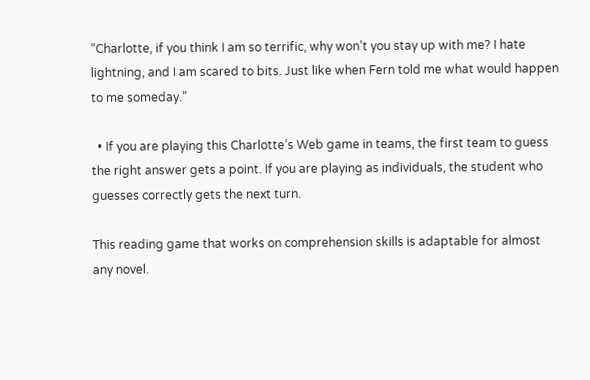“Charlotte, if you think I am so terrific, why won’t you stay up with me? I hate lightning, and I am scared to bits. Just like when Fern told me what would happen to me someday.”

  • If you are playing this Charlotte’s Web game in teams, the first team to guess the right answer gets a point. If you are playing as individuals, the student who guesses correctly gets the next turn.

This reading game that works on comprehension skills is adaptable for almost any novel.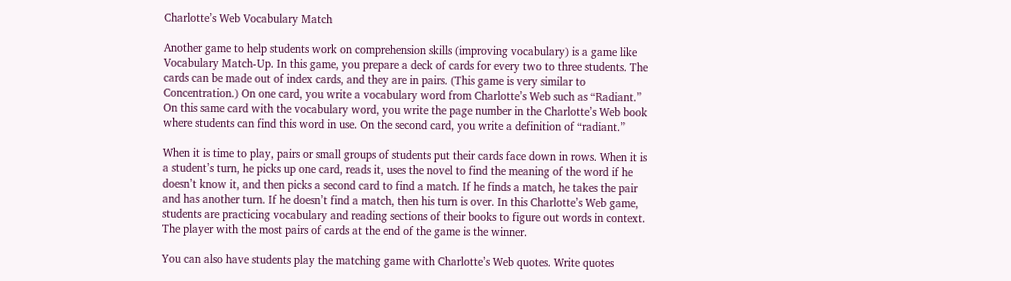Charlotte’s Web Vocabulary Match

Another game to help students work on comprehension skills (improving vocabulary) is a game like Vocabulary Match-Up. In this game, you prepare a deck of cards for every two to three students. The cards can be made out of index cards, and they are in pairs. (This game is very similar to Concentration.) On one card, you write a vocabulary word from Charlotte’s Web such as “Radiant.” On this same card with the vocabulary word, you write the page number in the Charlotte’s Web book where students can find this word in use. On the second card, you write a definition of “radiant.”

When it is time to play, pairs or small groups of students put their cards face down in rows. When it is a student’s turn, he picks up one card, reads it, uses the novel to find the meaning of the word if he doesn’t know it, and then picks a second card to find a match. If he finds a match, he takes the pair and has another turn. If he doesn’t find a match, then his turn is over. In this Charlotte’s Web game, students are practicing vocabulary and reading sections of their books to figure out words in context. The player with the most pairs of cards at the end of the game is the winner.

You can also have students play the matching game with Charlotte’s Web quotes. Write quotes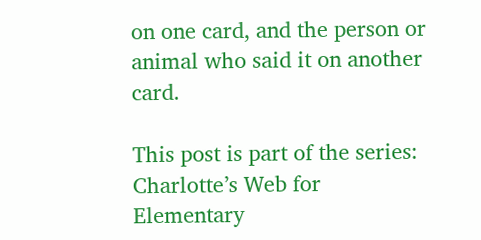on one card, and the person or animal who said it on another card.

This post is part of the series: Charlotte’s Web for Elementary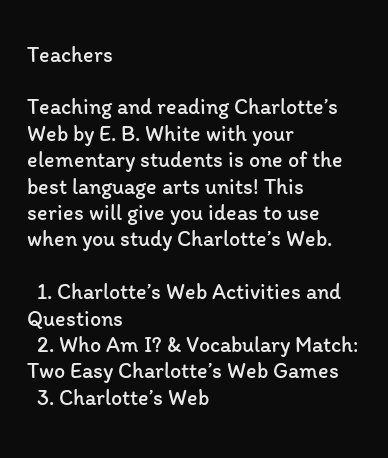Teachers

Teaching and reading Charlotte’s Web by E. B. White with your elementary students is one of the best language arts units! This series will give you ideas to use when you study Charlotte’s Web.

  1. Charlotte’s Web Activities and Questions
  2. Who Am I? & Vocabulary Match: Two Easy Charlotte’s Web Games
  3. Charlotte’s Web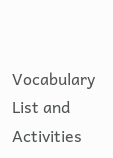Vocabulary List and Activities